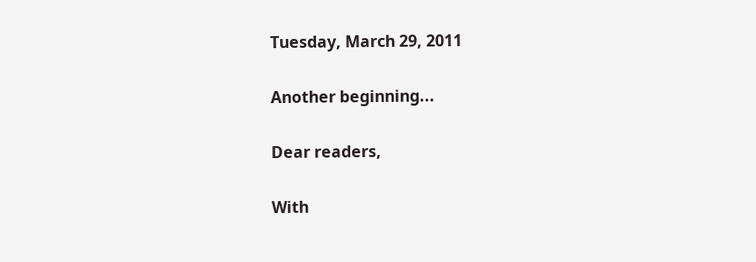Tuesday, March 29, 2011

Another beginning...

Dear readers,

With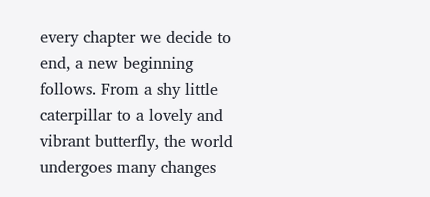every chapter we decide to end, a new beginning follows. From a shy little caterpillar to a lovely and vibrant butterfly, the world undergoes many changes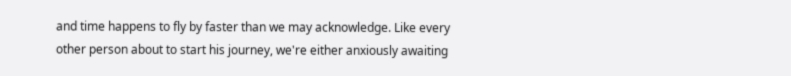and time happens to fly by faster than we may acknowledge. Like every other person about to start his journey, we're either anxiously awaiting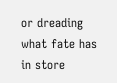or dreading what fate has in store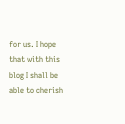for us. I hope that with this blog I shall be able to cherish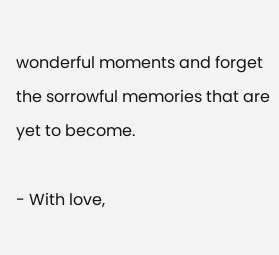wonderful moments and forget the sorrowful memories that are yet to become.

- With love,